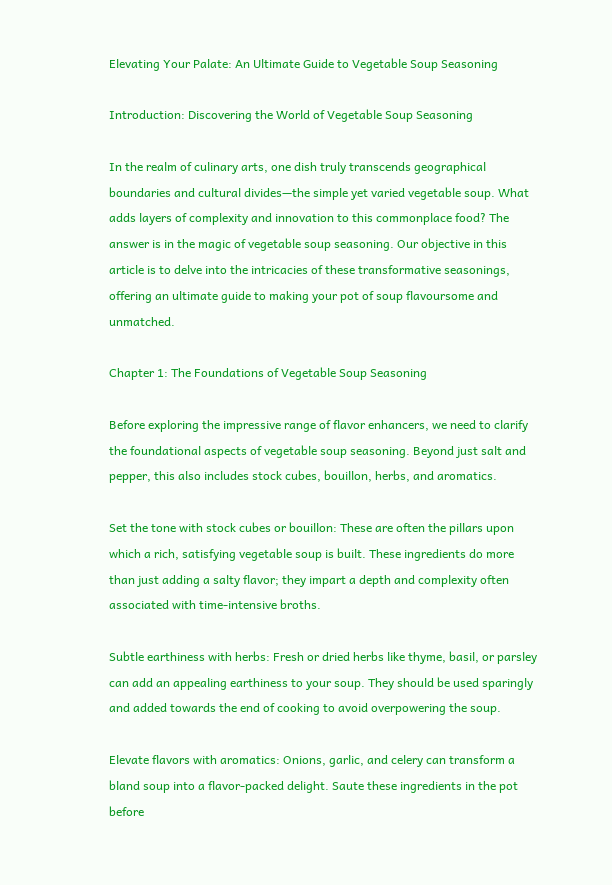Elevating Your Palate: An Ultimate Guide to Vegetable Soup Seasoning

Introduction: Discovering the World of Vegetable Soup Seasoning

In the realm of culinary arts, one dish truly transcends geographical boundaries and cultural divides—the simple yet varied vegetable soup. What adds layers of complexity and innovation to this commonplace food? The answer is in the magic of vegetable soup seasoning. Our objective in this article is to delve into the intricacies of these transformative seasonings, offering an ultimate guide to making your pot of soup flavoursome and unmatched.

Chapter 1: The Foundations of Vegetable Soup Seasoning

Before exploring the impressive range of flavor enhancers, we need to clarify the foundational aspects of vegetable soup seasoning. Beyond just salt and pepper, this also includes stock cubes, bouillon, herbs, and aromatics.

Set the tone with stock cubes or bouillon: These are often the pillars upon which a rich, satisfying vegetable soup is built. These ingredients do more than just adding a salty flavor; they impart a depth and complexity often associated with time-intensive broths.

Subtle earthiness with herbs: Fresh or dried herbs like thyme, basil, or parsley can add an appealing earthiness to your soup. They should be used sparingly and added towards the end of cooking to avoid overpowering the soup.

Elevate flavors with aromatics: Onions, garlic, and celery can transform a bland soup into a flavor-packed delight. Saute these ingredients in the pot before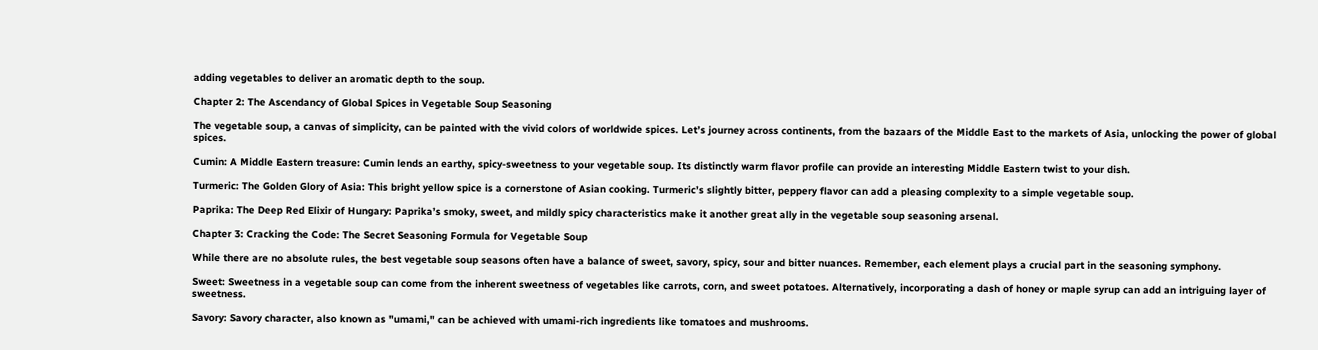adding vegetables to deliver an aromatic depth to the soup.

Chapter 2: The Ascendancy of Global Spices in Vegetable Soup Seasoning

The vegetable soup, a canvas of simplicity, can be painted with the vivid colors of worldwide spices. Let’s journey across continents, from the bazaars of the Middle East to the markets of Asia, unlocking the power of global spices.

Cumin: A Middle Eastern treasure: Cumin lends an earthy, spicy-sweetness to your vegetable soup. Its distinctly warm flavor profile can provide an interesting Middle Eastern twist to your dish.

Turmeric: The Golden Glory of Asia: This bright yellow spice is a cornerstone of Asian cooking. Turmeric’s slightly bitter, peppery flavor can add a pleasing complexity to a simple vegetable soup.

Paprika: The Deep Red Elixir of Hungary: Paprika’s smoky, sweet, and mildly spicy characteristics make it another great ally in the vegetable soup seasoning arsenal.

Chapter 3: Cracking the Code: The Secret Seasoning Formula for Vegetable Soup

While there are no absolute rules, the best vegetable soup seasons often have a balance of sweet, savory, spicy, sour and bitter nuances. Remember, each element plays a crucial part in the seasoning symphony.

Sweet: Sweetness in a vegetable soup can come from the inherent sweetness of vegetables like carrots, corn, and sweet potatoes. Alternatively, incorporating a dash of honey or maple syrup can add an intriguing layer of sweetness.

Savory: Savory character, also known as "umami," can be achieved with umami-rich ingredients like tomatoes and mushrooms.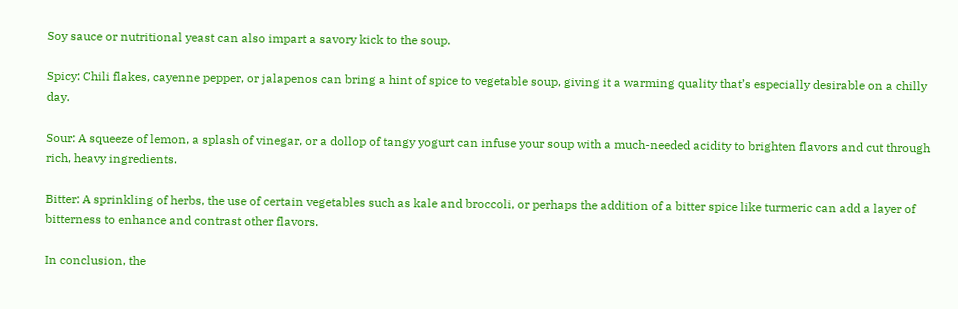Soy sauce or nutritional yeast can also impart a savory kick to the soup.

Spicy: Chili flakes, cayenne pepper, or jalapenos can bring a hint of spice to vegetable soup, giving it a warming quality that’s especially desirable on a chilly day.

Sour: A squeeze of lemon, a splash of vinegar, or a dollop of tangy yogurt can infuse your soup with a much-needed acidity to brighten flavors and cut through rich, heavy ingredients.

Bitter: A sprinkling of herbs, the use of certain vegetables such as kale and broccoli, or perhaps the addition of a bitter spice like turmeric can add a layer of bitterness to enhance and contrast other flavors.

In conclusion, the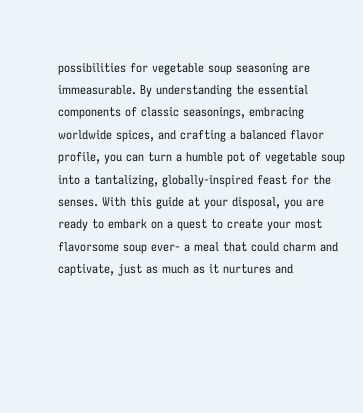possibilities for vegetable soup seasoning are immeasurable. By understanding the essential components of classic seasonings, embracing worldwide spices, and crafting a balanced flavor profile, you can turn a humble pot of vegetable soup into a tantalizing, globally-inspired feast for the senses. With this guide at your disposal, you are ready to embark on a quest to create your most flavorsome soup ever- a meal that could charm and captivate, just as much as it nurtures and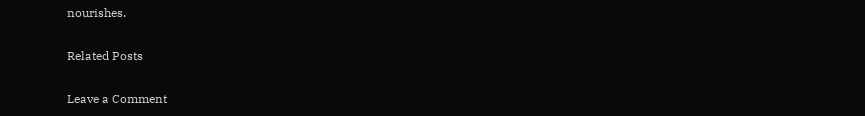nourishes.

Related Posts

Leave a Comment